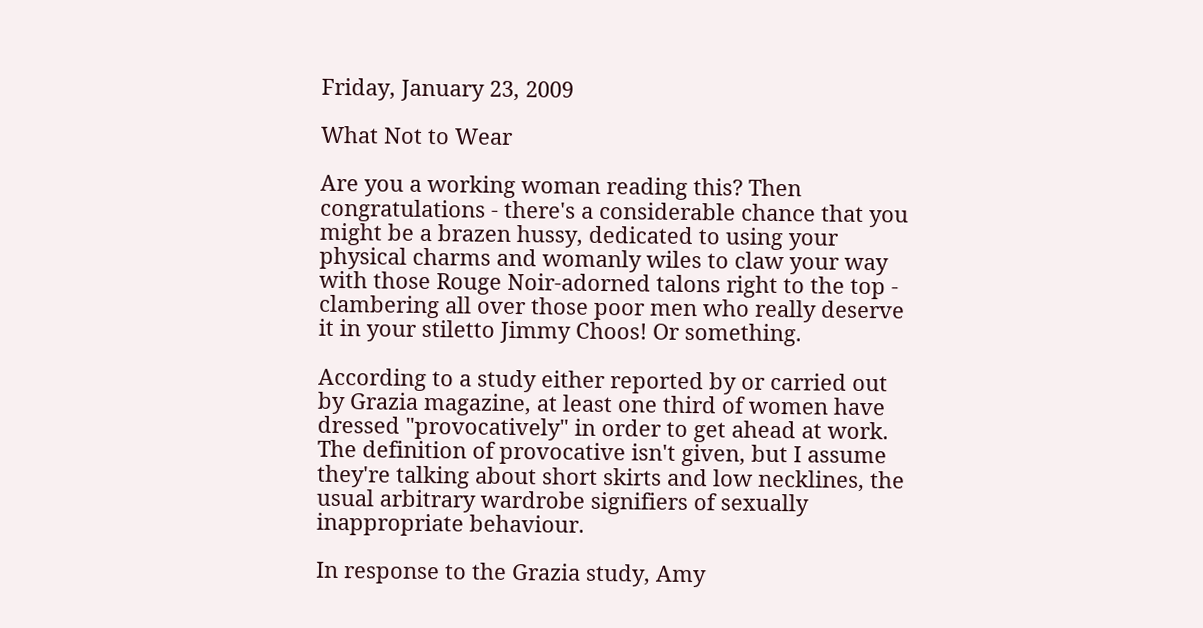Friday, January 23, 2009

What Not to Wear

Are you a working woman reading this? Then congratulations - there's a considerable chance that you might be a brazen hussy, dedicated to using your physical charms and womanly wiles to claw your way with those Rouge Noir-adorned talons right to the top - clambering all over those poor men who really deserve it in your stiletto Jimmy Choos! Or something.

According to a study either reported by or carried out by Grazia magazine, at least one third of women have dressed "provocatively" in order to get ahead at work. The definition of provocative isn't given, but I assume they're talking about short skirts and low necklines, the usual arbitrary wardrobe signifiers of sexually inappropriate behaviour.

In response to the Grazia study, Amy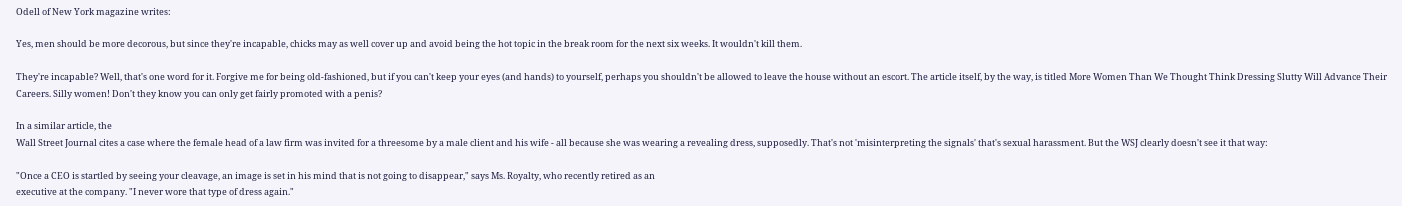Odell of New York magazine writes:

Yes, men should be more decorous, but since they're incapable, chicks may as well cover up and avoid being the hot topic in the break room for the next six weeks. It wouldn't kill them.

They're incapable? Well, that's one word for it. Forgive me for being old-fashioned, but if you can't keep your eyes (and hands) to yourself, perhaps you shouldn't be allowed to leave the house without an escort. The article itself, by the way, is titled More Women Than We Thought Think Dressing Slutty Will Advance Their Careers. Silly women! Don't they know you can only get fairly promoted with a penis?

In a similar article, the
Wall Street Journal cites a case where the female head of a law firm was invited for a threesome by a male client and his wife - all because she was wearing a revealing dress, supposedly. That's not 'misinterpreting the signals' that's sexual harassment. But the WSJ clearly doesn't see it that way:

"Once a CEO is startled by seeing your cleavage, an image is set in his mind that is not going to disappear," says Ms. Royalty, who recently retired as an
executive at the company. "I never wore that type of dress again."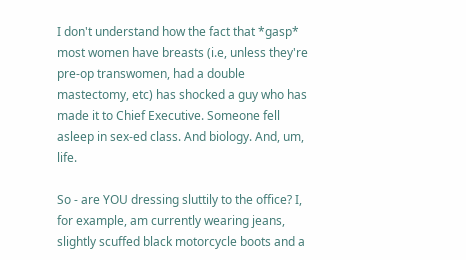I don't understand how the fact that *gasp* most women have breasts (i.e, unless they're pre-op transwomen, had a double mastectomy, etc) has shocked a guy who has made it to Chief Executive. Someone fell asleep in sex-ed class. And biology. And, um, life.

So - are YOU dressing sluttily to the office? I, for example, am currently wearing jeans, slightly scuffed black motorcycle boots and a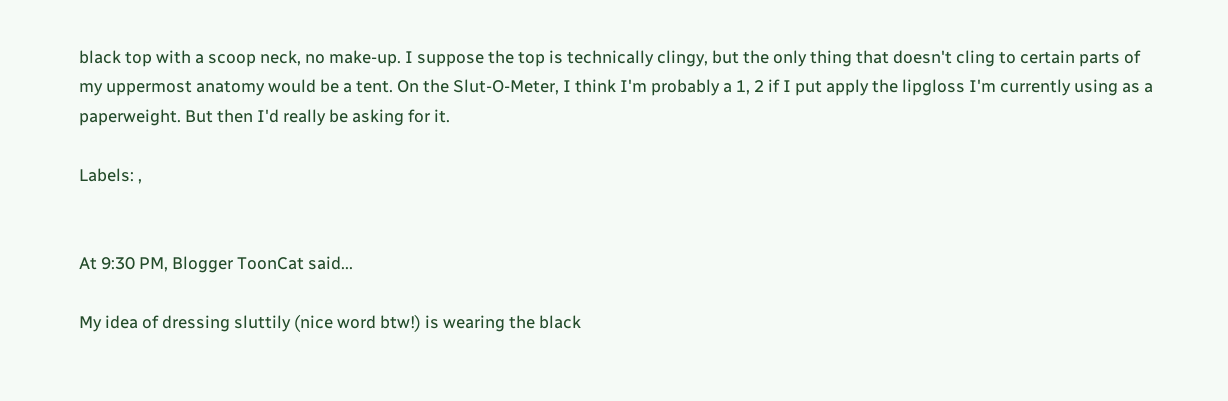black top with a scoop neck, no make-up. I suppose the top is technically clingy, but the only thing that doesn't cling to certain parts of my uppermost anatomy would be a tent. On the Slut-O-Meter, I think I'm probably a 1, 2 if I put apply the lipgloss I'm currently using as a paperweight. But then I'd really be asking for it.

Labels: ,


At 9:30 PM, Blogger ToonCat said...

My idea of dressing sluttily (nice word btw!) is wearing the black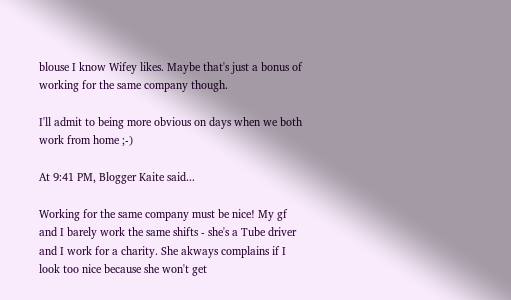blouse I know Wifey likes. Maybe that's just a bonus of working for the same company though.

I'll admit to being more obvious on days when we both work from home ;-)

At 9:41 PM, Blogger Kaite said...

Working for the same company must be nice! My gf and I barely work the same shifts - she's a Tube driver and I work for a charity. She akways complains if I look too nice because she won't get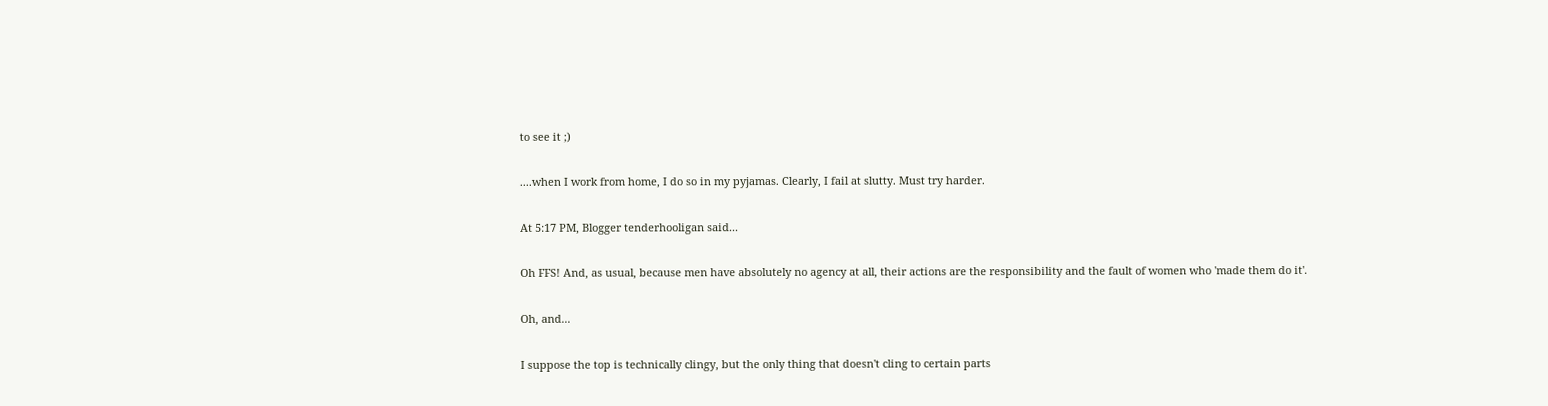to see it ;)

....when I work from home, I do so in my pyjamas. Clearly, I fail at slutty. Must try harder.

At 5:17 PM, Blogger tenderhooligan said...

Oh FFS! And, as usual, because men have absolutely no agency at all, their actions are the responsibility and the fault of women who 'made them do it'.

Oh, and...

I suppose the top is technically clingy, but the only thing that doesn't cling to certain parts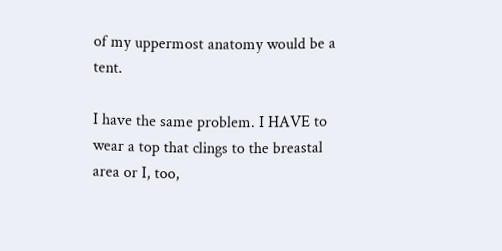of my uppermost anatomy would be a tent.

I have the same problem. I HAVE to wear a top that clings to the breastal area or I, too,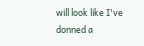will look like I've donned a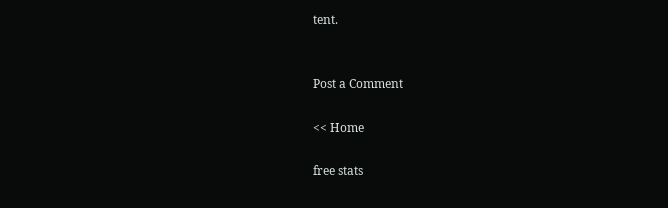tent.


Post a Comment

<< Home

free stats